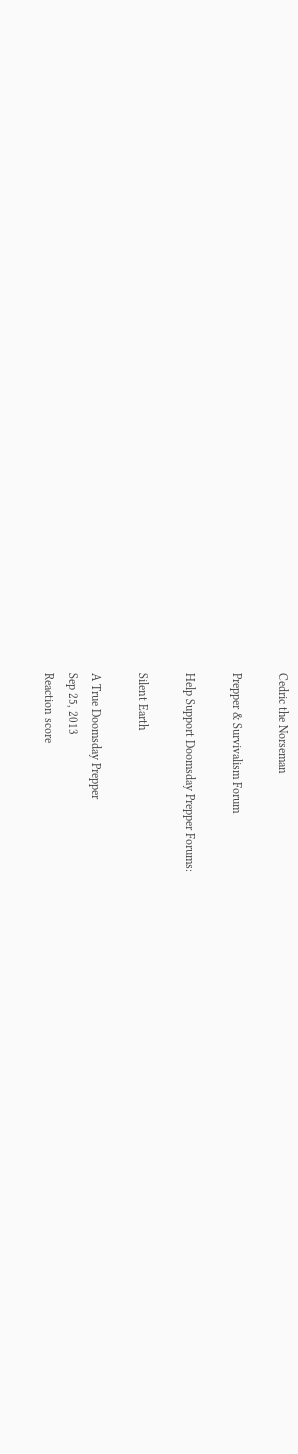Cedric the Norseman

Prepper & Survivalism Forum

Help Support Doomsday Prepper Forums:

Silent Earth

A True Doomsday Prepper
Sep 25, 2013
Reaction score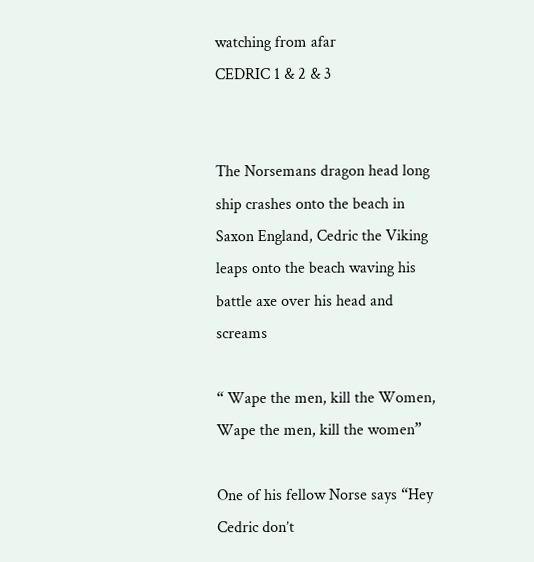watching from afar
CEDRIC 1 & 2 & 3


The Norsemans dragon head long ship crashes onto the beach in Saxon England, Cedric the Viking leaps onto the beach waving his battle axe over his head and screams

“ Wape the men, kill the Women, Wape the men, kill the women”

One of his fellow Norse says “Hey Cedric don’t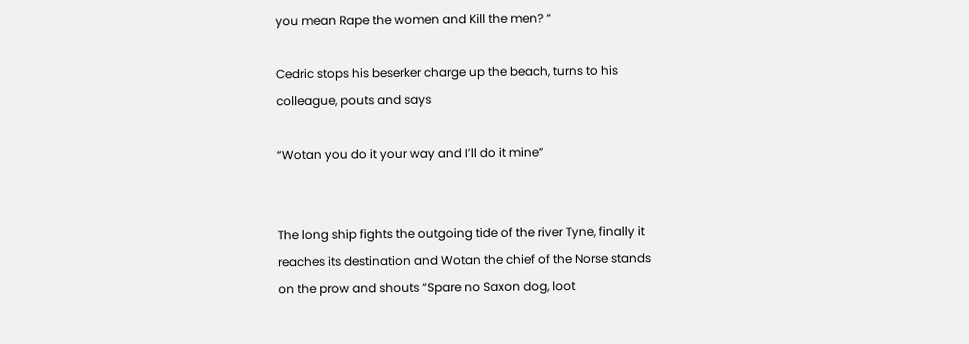you mean Rape the women and Kill the men? “

Cedric stops his beserker charge up the beach, turns to his colleague, pouts and says

“Wotan you do it your way and I’ll do it mine”


The long ship fights the outgoing tide of the river Tyne, finally it reaches its destination and Wotan the chief of the Norse stands on the prow and shouts “Spare no Saxon dog, loot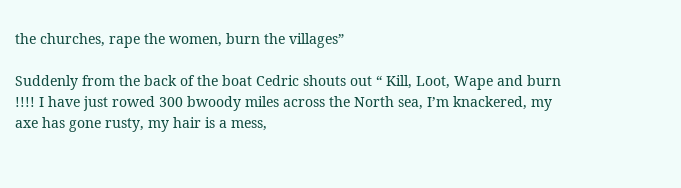the churches, rape the women, burn the villages”

Suddenly from the back of the boat Cedric shouts out “ Kill, Loot, Wape and burn !!!! I have just rowed 300 bwoody miles across the North sea, I’m knackered, my axe has gone rusty, my hair is a mess,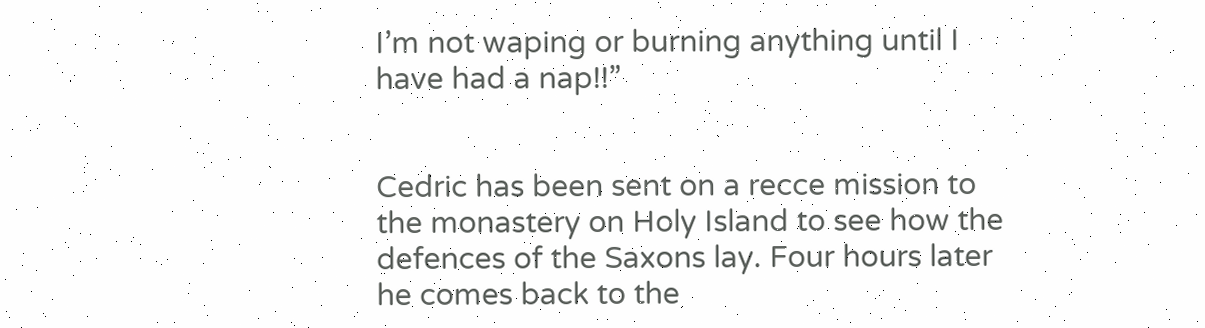I’m not waping or burning anything until I have had a nap!!”


Cedric has been sent on a recce mission to the monastery on Holy Island to see how the defences of the Saxons lay. Four hours later he comes back to the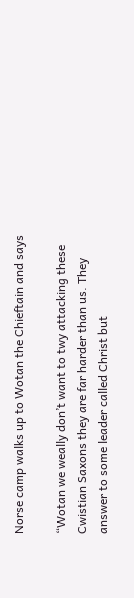Norse camp walks up to Wotan the Chieftain and says

“Wotan we weally don’t want to twy attacking these Cwistian Saxons they are far harder than us. They answer to some leader called Christ but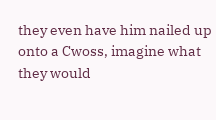they even have him nailed up onto a Cwoss, imagine what they would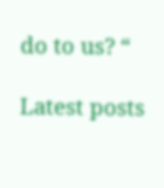do to us? “

Latest posts